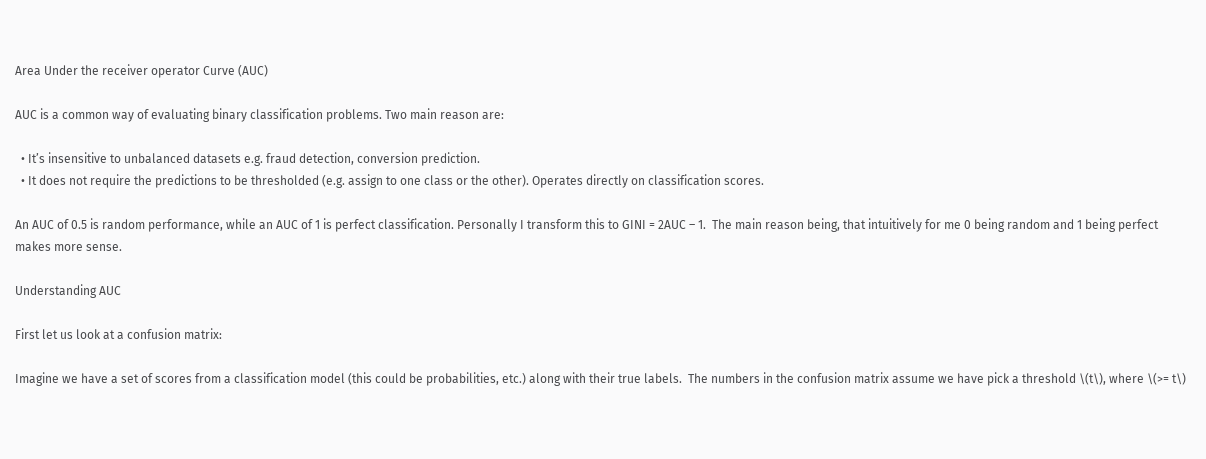Area Under the receiver operator Curve (AUC)

AUC is a common way of evaluating binary classification problems. Two main reason are:

  • It’s insensitive to unbalanced datasets e.g. fraud detection, conversion prediction.
  • It does not require the predictions to be thresholded (e.g. assign to one class or the other). Operates directly on classification scores.

An AUC of 0.5 is random performance, while an AUC of 1 is perfect classification. Personally I transform this to GINI = 2AUC – 1.  The main reason being, that intuitively for me 0 being random and 1 being perfect makes more sense.

Understanding AUC

First let us look at a confusion matrix:

Imagine we have a set of scores from a classification model (this could be probabilities, etc.) along with their true labels.  The numbers in the confusion matrix assume we have pick a threshold \(t\), where \(>= t\)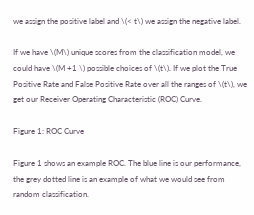we assign the positive label and \(< t\) we assign the negative label.

If we have \(M\) unique scores from the classification model, we could have \(M +1 \) possible choices of \(t\). If we plot the True Positive Rate and False Positive Rate over all the ranges of \(t\), we get our Receiver Operating Characteristic (ROC) Curve.

Figure 1: ROC Curve

Figure 1 shows an example ROC. The blue line is our performance, the grey dotted line is an example of what we would see from random classification.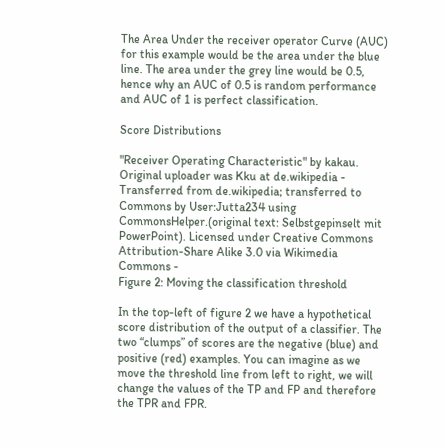The Area Under the receiver operator Curve (AUC) for this example would be the area under the blue line. The area under the grey line would be 0.5, hence why an AUC of 0.5 is random performance and AUC of 1 is perfect classification.

Score Distributions

"Receiver Operating Characteristic" by kakau. Original uploader was Kku at de.wikipedia - Transferred from de.wikipedia; transferred to Commons by User:Jutta234 using CommonsHelper.(original text: Selbstgepinselt mit PowerPoint). Licensed under Creative Commons Attribution-Share Alike 3.0 via Wikimedia Commons -
Figure 2: Moving the classification threshold

In the top-left of figure 2 we have a hypothetical score distribution of the output of a classifier. The two “clumps” of scores are the negative (blue) and positive (red) examples. You can imagine as we move the threshold line from left to right, we will change the values of the TP and FP and therefore the TPR and FPR.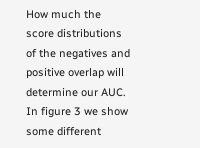How much the score distributions of the negatives and positive overlap will determine our AUC.  In figure 3 we show some different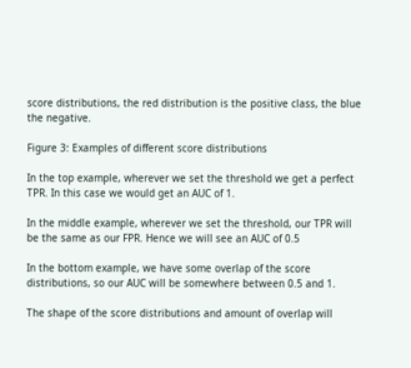score distributions, the red distribution is the positive class, the blue the negative.

Figure 3: Examples of different score distributions

In the top example, wherever we set the threshold we get a perfect TPR. In this case we would get an AUC of 1.

In the middle example, wherever we set the threshold, our TPR will be the same as our FPR. Hence we will see an AUC of 0.5

In the bottom example, we have some overlap of the score distributions, so our AUC will be somewhere between 0.5 and 1.

The shape of the score distributions and amount of overlap will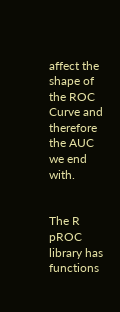affect the shape of the ROC Curve and therefore the AUC we end with.


The R pROC library has functions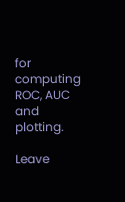for computing ROC, AUC and plotting.

Leave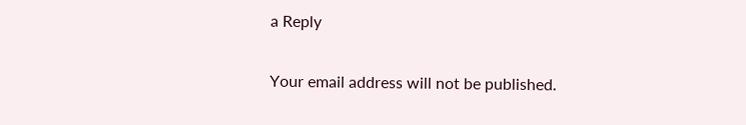a Reply

Your email address will not be published.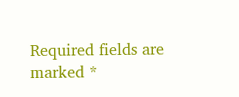Required fields are marked *